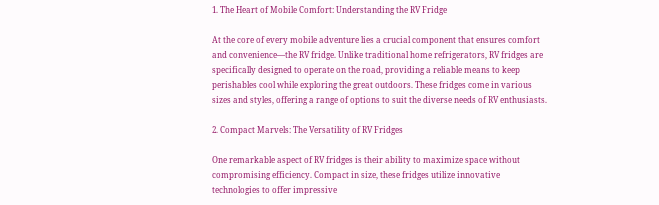1. The Heart of Mobile Comfort: Understanding the RV Fridge

At the core of every mobile adventure lies a crucial component that ensures comfort and convenience—the RV fridge. Unlike traditional home refrigerators, RV fridges are specifically designed to operate on the road, providing a reliable means to keep perishables cool while exploring the great outdoors. These fridges come in various sizes and styles, offering a range of options to suit the diverse needs of RV enthusiasts.

2. Compact Marvels: The Versatility of RV Fridges

One remarkable aspect of RV fridges is their ability to maximize space without compromising efficiency. Compact in size, these fridges utilize innovative technologies to offer impressive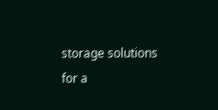storage solutions for a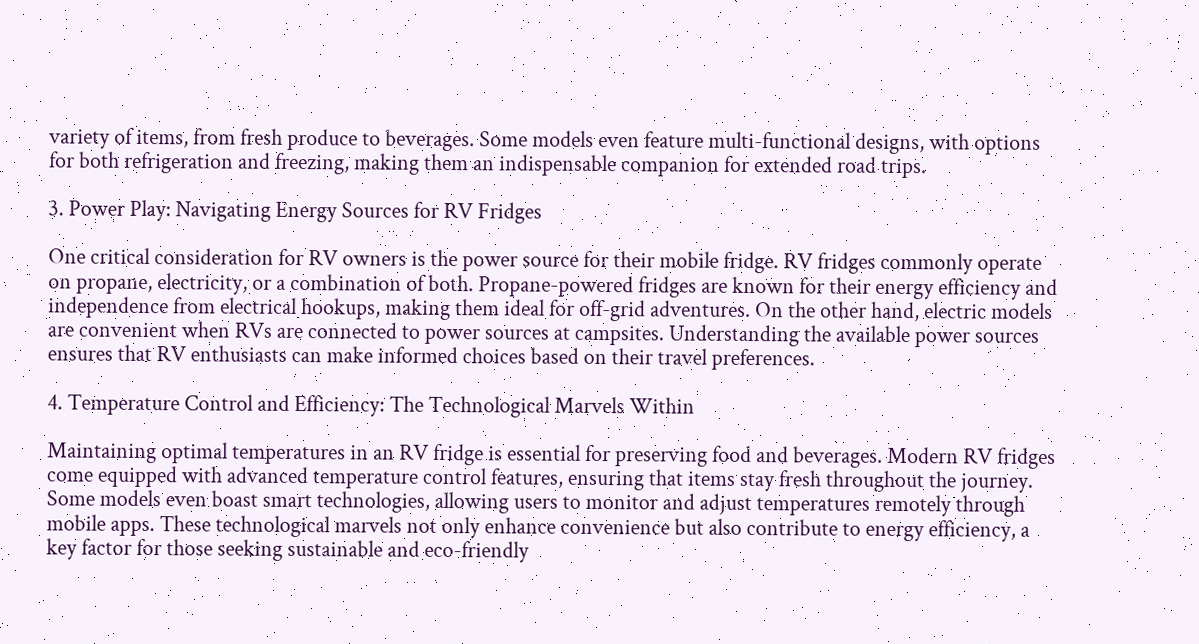variety of items, from fresh produce to beverages. Some models even feature multi-functional designs, with options for both refrigeration and freezing, making them an indispensable companion for extended road trips.

3. Power Play: Navigating Energy Sources for RV Fridges

One critical consideration for RV owners is the power source for their mobile fridge. RV fridges commonly operate on propane, electricity, or a combination of both. Propane-powered fridges are known for their energy efficiency and independence from electrical hookups, making them ideal for off-grid adventures. On the other hand, electric models are convenient when RVs are connected to power sources at campsites. Understanding the available power sources ensures that RV enthusiasts can make informed choices based on their travel preferences.

4. Temperature Control and Efficiency: The Technological Marvels Within

Maintaining optimal temperatures in an RV fridge is essential for preserving food and beverages. Modern RV fridges come equipped with advanced temperature control features, ensuring that items stay fresh throughout the journey. Some models even boast smart technologies, allowing users to monitor and adjust temperatures remotely through mobile apps. These technological marvels not only enhance convenience but also contribute to energy efficiency, a key factor for those seeking sustainable and eco-friendly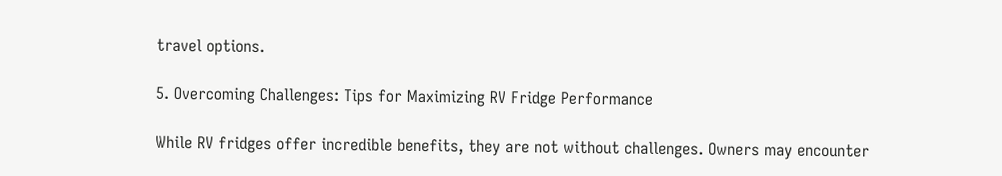travel options.

5. Overcoming Challenges: Tips for Maximizing RV Fridge Performance

While RV fridges offer incredible benefits, they are not without challenges. Owners may encounter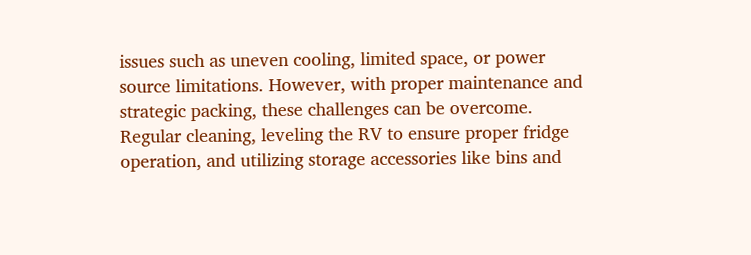issues such as uneven cooling, limited space, or power source limitations. However, with proper maintenance and strategic packing, these challenges can be overcome. Regular cleaning, leveling the RV to ensure proper fridge operation, and utilizing storage accessories like bins and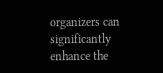organizers can significantly enhance the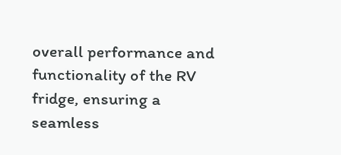overall performance and functionality of the RV fridge, ensuring a seamless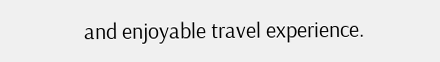and enjoyable travel experience.